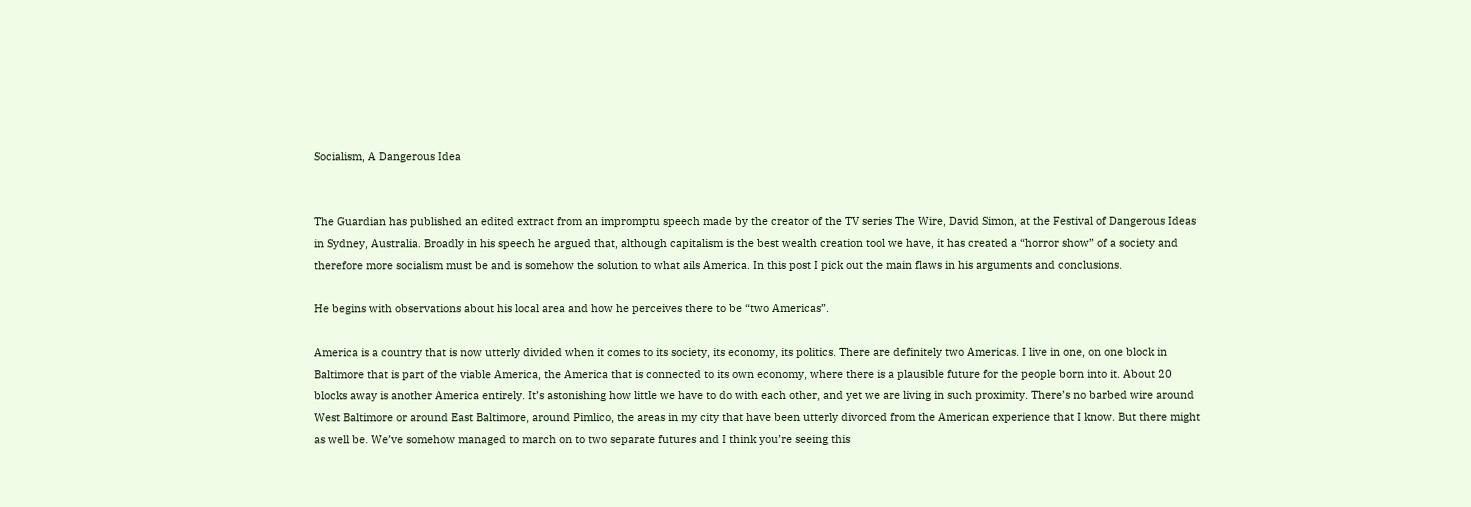Socialism, A Dangerous Idea


The Guardian has published an edited extract from an impromptu speech made by the creator of the TV series The Wire, David Simon, at the Festival of Dangerous Ideas in Sydney, Australia. Broadly in his speech he argued that, although capitalism is the best wealth creation tool we have, it has created a “horror show” of a society and therefore more socialism must be and is somehow the solution to what ails America. In this post I pick out the main flaws in his arguments and conclusions.

He begins with observations about his local area and how he perceives there to be “two Americas”.

America is a country that is now utterly divided when it comes to its society, its economy, its politics. There are definitely two Americas. I live in one, on one block in Baltimore that is part of the viable America, the America that is connected to its own economy, where there is a plausible future for the people born into it. About 20 blocks away is another America entirely. It’s astonishing how little we have to do with each other, and yet we are living in such proximity. There’s no barbed wire around West Baltimore or around East Baltimore, around Pimlico, the areas in my city that have been utterly divorced from the American experience that I know. But there might as well be. We’ve somehow managed to march on to two separate futures and I think you’re seeing this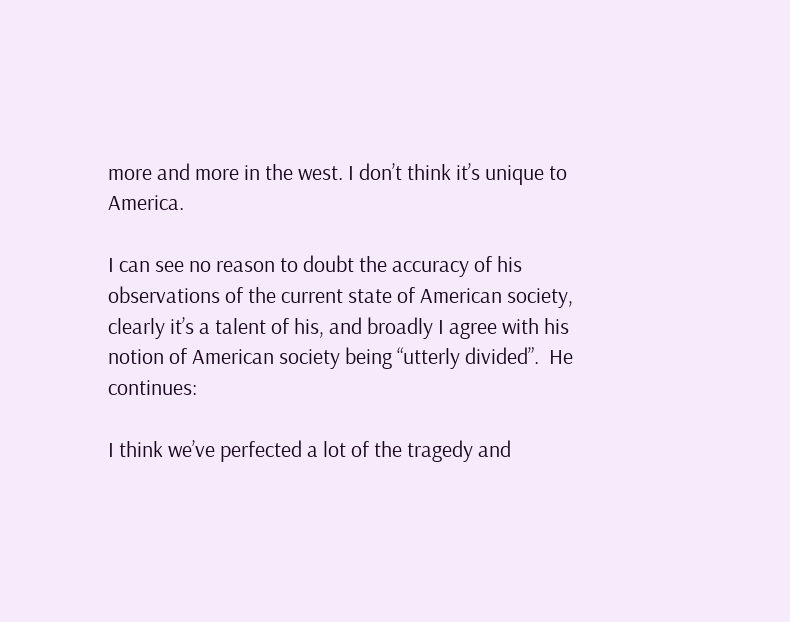more and more in the west. I don’t think it’s unique to America.

I can see no reason to doubt the accuracy of his observations of the current state of American society, clearly it’s a talent of his, and broadly I agree with his notion of American society being “utterly divided”.  He continues:

I think we’ve perfected a lot of the tragedy and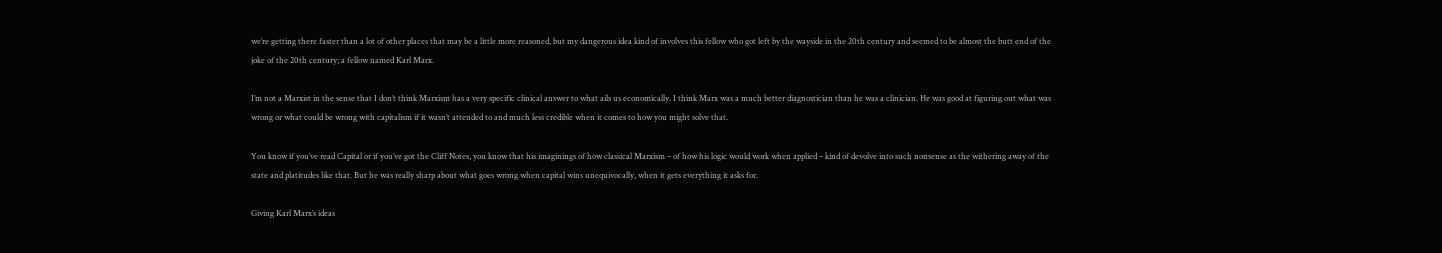we’re getting there faster than a lot of other places that may be a little more reasoned, but my dangerous idea kind of involves this fellow who got left by the wayside in the 20th century and seemed to be almost the butt end of the joke of the 20th century; a fellow named Karl Marx.

I’m not a Marxist in the sense that I don’t think Marxism has a very specific clinical answer to what ails us economically. I think Marx was a much better diagnostician than he was a clinician. He was good at figuring out what was wrong or what could be wrong with capitalism if it wasn’t attended to and much less credible when it comes to how you might solve that.

You know if you’ve read Capital or if you’ve got the Cliff Notes, you know that his imaginings of how classical Marxism – of how his logic would work when applied – kind of devolve into such nonsense as the withering away of the state and platitudes like that. But he was really sharp about what goes wrong when capital wins unequivocally, when it gets everything it asks for.

Giving Karl Marx’s ideas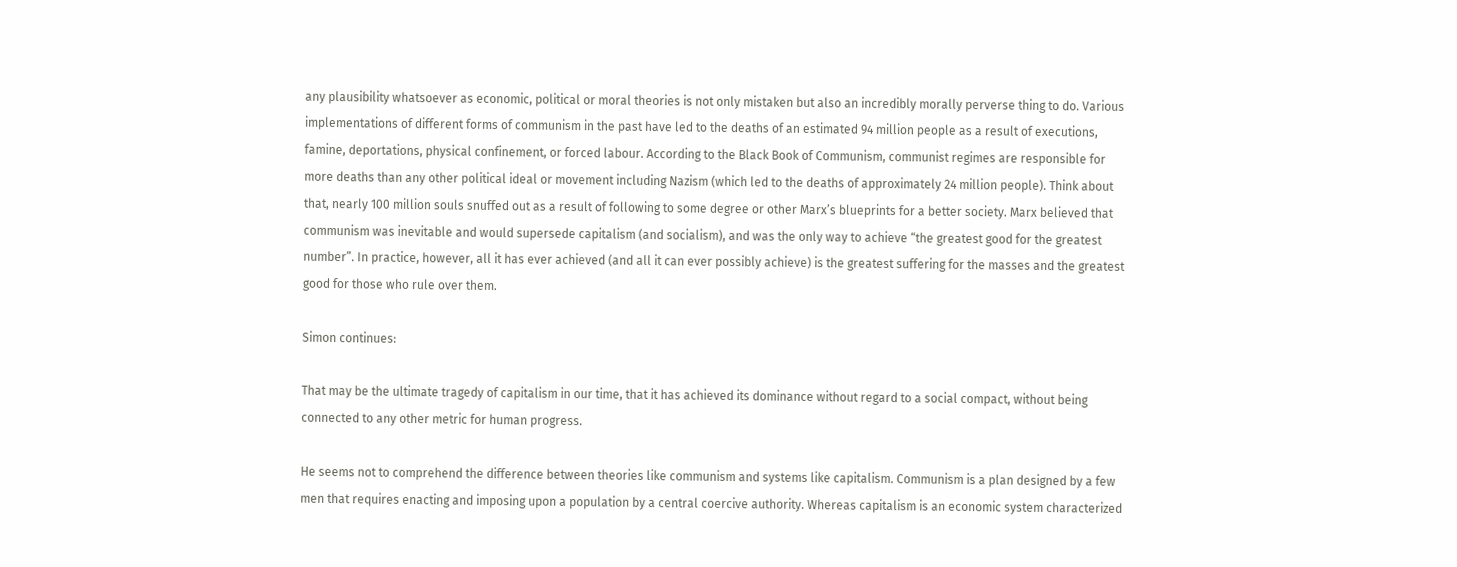any plausibility whatsoever as economic, political or moral theories is not only mistaken but also an incredibly morally perverse thing to do. Various implementations of different forms of communism in the past have led to the deaths of an estimated 94 million people as a result of executions, famine, deportations, physical confinement, or forced labour. According to the Black Book of Communism, communist regimes are responsible for more deaths than any other political ideal or movement including Nazism (which led to the deaths of approximately 24 million people). Think about that, nearly 100 million souls snuffed out as a result of following to some degree or other Marx’s blueprints for a better society. Marx believed that communism was inevitable and would supersede capitalism (and socialism), and was the only way to achieve “the greatest good for the greatest number”. In practice, however, all it has ever achieved (and all it can ever possibly achieve) is the greatest suffering for the masses and the greatest good for those who rule over them.

Simon continues:

That may be the ultimate tragedy of capitalism in our time, that it has achieved its dominance without regard to a social compact, without being connected to any other metric for human progress.

He seems not to comprehend the difference between theories like communism and systems like capitalism. Communism is a plan designed by a few men that requires enacting and imposing upon a population by a central coercive authority. Whereas capitalism is an economic system characterized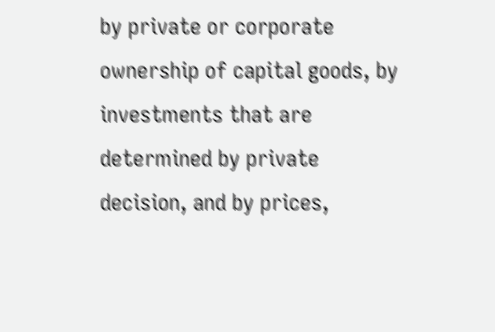by private or corporate ownership of capital goods, by investments that are determined by private decision, and by prices,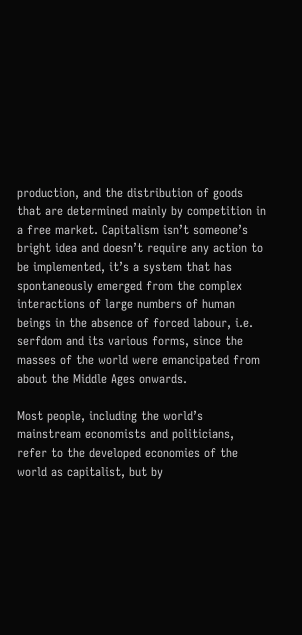production, and the distribution of goods that are determined mainly by competition in a free market. Capitalism isn’t someone’s bright idea and doesn’t require any action to be implemented, it’s a system that has spontaneously emerged from the complex interactions of large numbers of human beings in the absence of forced labour, i.e. serfdom and its various forms, since the masses of the world were emancipated from about the Middle Ages onwards.

Most people, including the world’s mainstream economists and politicians, refer to the developed economies of the world as capitalist, but by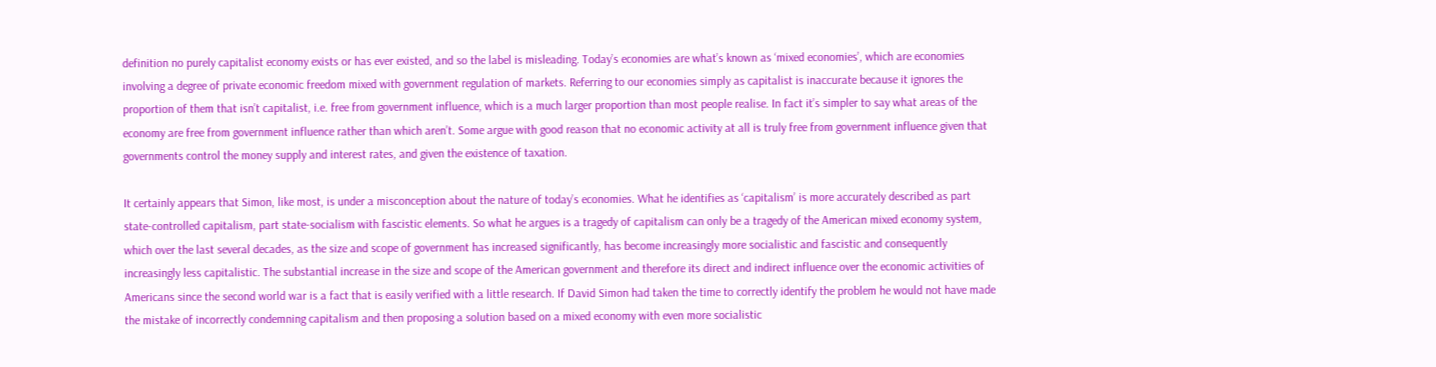definition no purely capitalist economy exists or has ever existed, and so the label is misleading. Today’s economies are what’s known as ‘mixed economies’, which are economies involving a degree of private economic freedom mixed with government regulation of markets. Referring to our economies simply as capitalist is inaccurate because it ignores the proportion of them that isn’t capitalist, i.e. free from government influence, which is a much larger proportion than most people realise. In fact it’s simpler to say what areas of the economy are free from government influence rather than which aren’t. Some argue with good reason that no economic activity at all is truly free from government influence given that governments control the money supply and interest rates, and given the existence of taxation.

It certainly appears that Simon, like most, is under a misconception about the nature of today’s economies. What he identifies as ‘capitalism’ is more accurately described as part state-controlled capitalism, part state-socialism with fascistic elements. So what he argues is a tragedy of capitalism can only be a tragedy of the American mixed economy system, which over the last several decades, as the size and scope of government has increased significantly, has become increasingly more socialistic and fascistic and consequently increasingly less capitalistic. The substantial increase in the size and scope of the American government and therefore its direct and indirect influence over the economic activities of Americans since the second world war is a fact that is easily verified with a little research. If David Simon had taken the time to correctly identify the problem he would not have made the mistake of incorrectly condemning capitalism and then proposing a solution based on a mixed economy with even more socialistic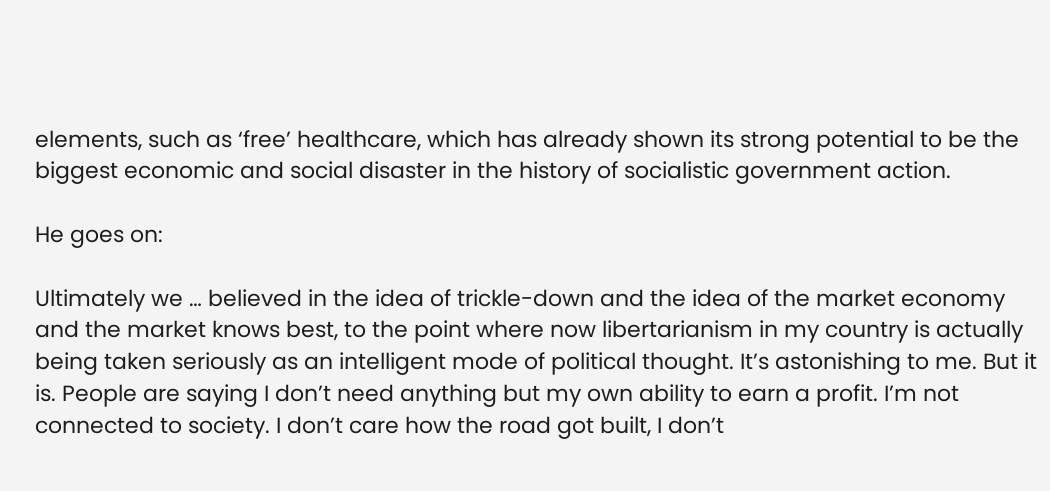elements, such as ‘free’ healthcare, which has already shown its strong potential to be the biggest economic and social disaster in the history of socialistic government action.

He goes on:

Ultimately we … believed in the idea of trickle-down and the idea of the market economy and the market knows best, to the point where now libertarianism in my country is actually being taken seriously as an intelligent mode of political thought. It’s astonishing to me. But it is. People are saying I don’t need anything but my own ability to earn a profit. I’m not connected to society. I don’t care how the road got built, I don’t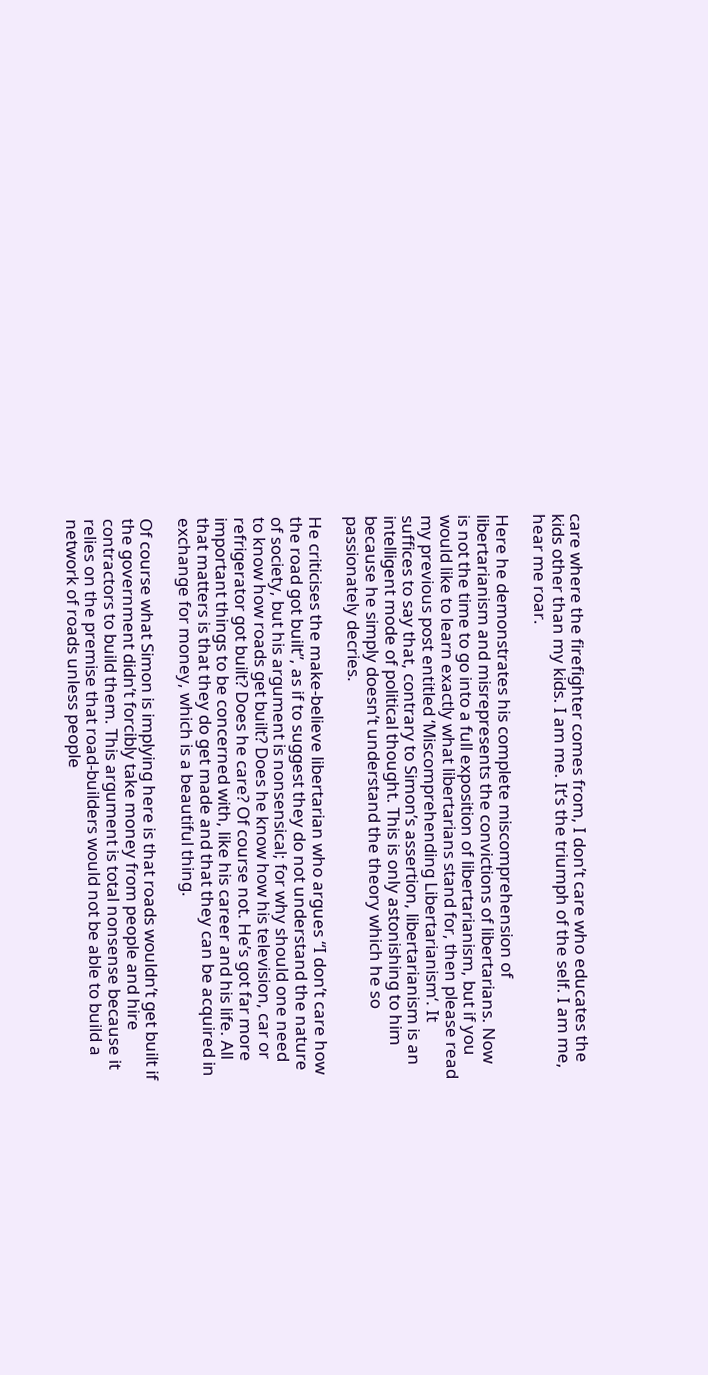care where the firefighter comes from, I don’t care who educates the kids other than my kids. I am me. It’s the triumph of the self. I am me, hear me roar.

Here he demonstrates his complete miscomprehension of libertarianism and misrepresents the convictions of libertarians. Now is not the time to go into a full exposition of libertarianism, but if you would like to learn exactly what libertarians stand for, then please read my previous post entitled ‘Miscomprehending Libertarianism‘. It suffices to say that, contrary to Simon’s assertion, libertarianism is an intelligent mode of political thought. This is only astonishing to him because he simply doesn’t understand the theory which he so passionately decries.

He criticises the make-believe libertarian who argues “I don’t care how the road got built”, as if to suggest they do not understand the nature of society, but his argument is nonsensical; for why should one need to know how roads get built? Does he know how his television, car or refrigerator got built? Does he care? Of course not. He’s got far more important things to be concerned with, like his career and his life. All that matters is that they do get made and that they can be acquired in exchange for money, which is a beautiful thing.

Of course what Simon is implying here is that roads wouldn’t get built if the government didn’t forcibly take money from people and hire contractors to build them. This argument is total nonsense because it relies on the premise that road-builders would not be able to build a network of roads unless people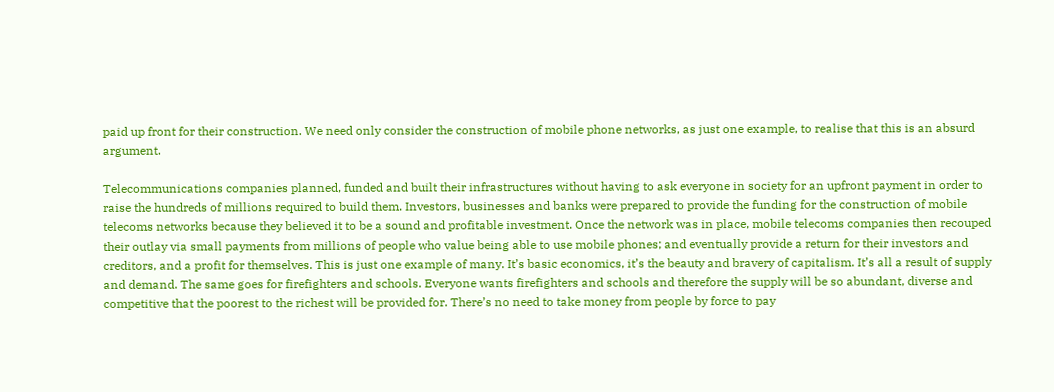paid up front for their construction. We need only consider the construction of mobile phone networks, as just one example, to realise that this is an absurd argument.

Telecommunications companies planned, funded and built their infrastructures without having to ask everyone in society for an upfront payment in order to raise the hundreds of millions required to build them. Investors, businesses and banks were prepared to provide the funding for the construction of mobile telecoms networks because they believed it to be a sound and profitable investment. Once the network was in place, mobile telecoms companies then recouped their outlay via small payments from millions of people who value being able to use mobile phones; and eventually provide a return for their investors and creditors, and a profit for themselves. This is just one example of many. It’s basic economics, it’s the beauty and bravery of capitalism. It’s all a result of supply and demand. The same goes for firefighters and schools. Everyone wants firefighters and schools and therefore the supply will be so abundant, diverse and competitive that the poorest to the richest will be provided for. There’s no need to take money from people by force to pay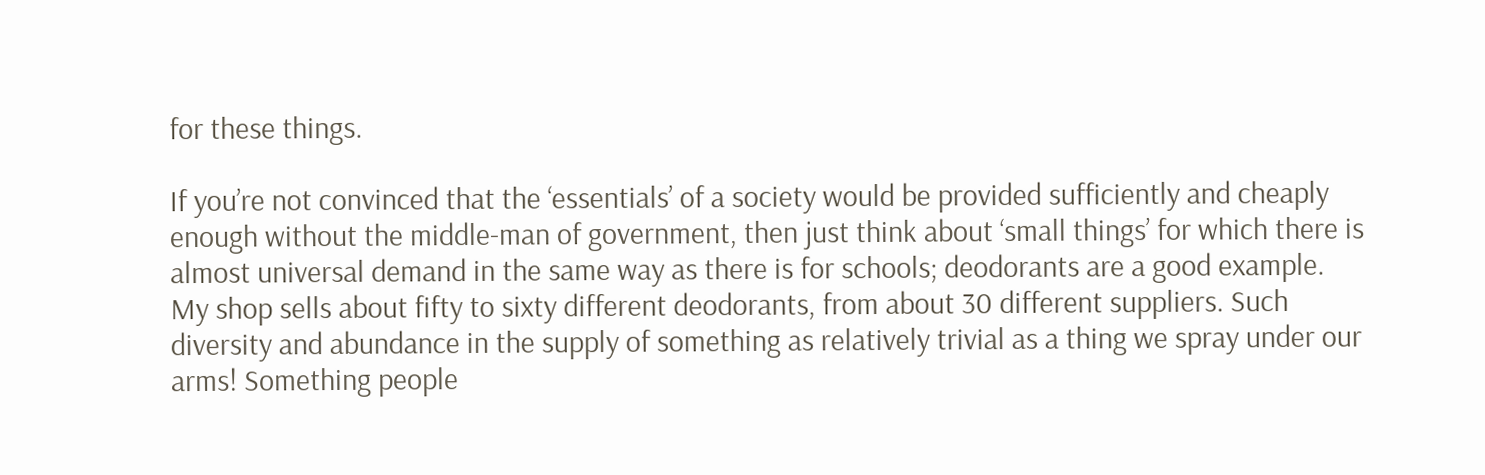for these things.

If you’re not convinced that the ‘essentials’ of a society would be provided sufficiently and cheaply enough without the middle-man of government, then just think about ‘small things’ for which there is almost universal demand in the same way as there is for schools; deodorants are a good example. My shop sells about fifty to sixty different deodorants, from about 30 different suppliers. Such diversity and abundance in the supply of something as relatively trivial as a thing we spray under our arms! Something people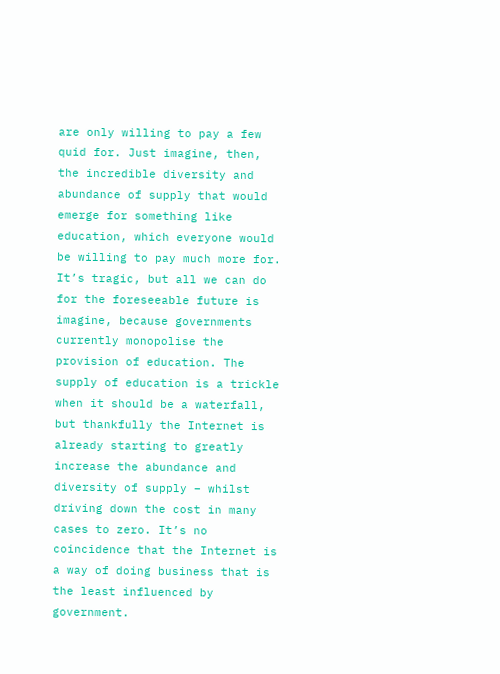are only willing to pay a few quid for. Just imagine, then, the incredible diversity and abundance of supply that would emerge for something like education, which everyone would be willing to pay much more for. It’s tragic, but all we can do for the foreseeable future is imagine, because governments currently monopolise the provision of education. The supply of education is a trickle when it should be a waterfall, but thankfully the Internet is already starting to greatly increase the abundance and diversity of supply – whilst driving down the cost in many cases to zero. It’s no coincidence that the Internet is a way of doing business that is the least influenced by government.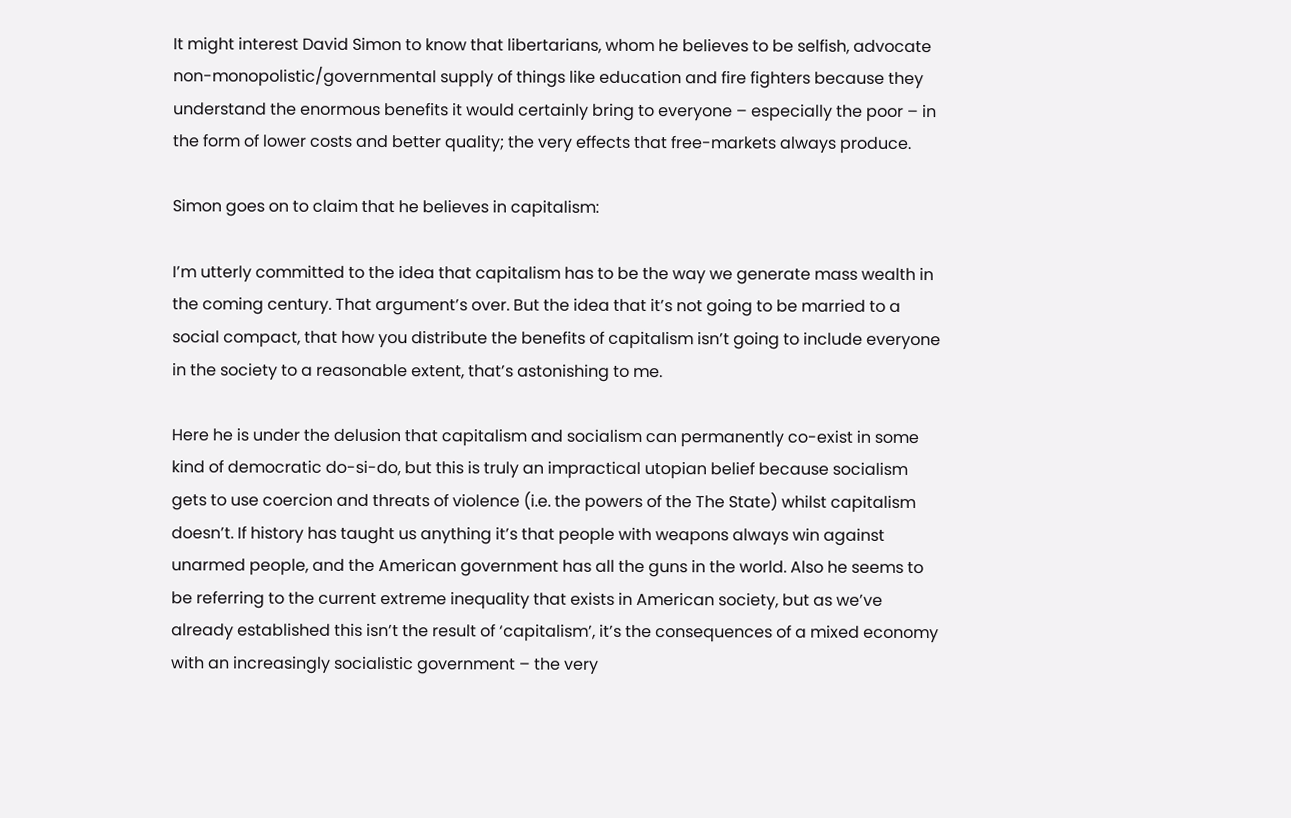It might interest David Simon to know that libertarians, whom he believes to be selfish, advocate non-monopolistic/governmental supply of things like education and fire fighters because they understand the enormous benefits it would certainly bring to everyone – especially the poor – in the form of lower costs and better quality; the very effects that free-markets always produce.

Simon goes on to claim that he believes in capitalism:

I’m utterly committed to the idea that capitalism has to be the way we generate mass wealth in the coming century. That argument’s over. But the idea that it’s not going to be married to a social compact, that how you distribute the benefits of capitalism isn’t going to include everyone in the society to a reasonable extent, that’s astonishing to me.

Here he is under the delusion that capitalism and socialism can permanently co-exist in some kind of democratic do-si-do, but this is truly an impractical utopian belief because socialism gets to use coercion and threats of violence (i.e. the powers of the The State) whilst capitalism doesn’t. If history has taught us anything it’s that people with weapons always win against unarmed people, and the American government has all the guns in the world. Also he seems to be referring to the current extreme inequality that exists in American society, but as we’ve already established this isn’t the result of ‘capitalism’, it’s the consequences of a mixed economy with an increasingly socialistic government – the very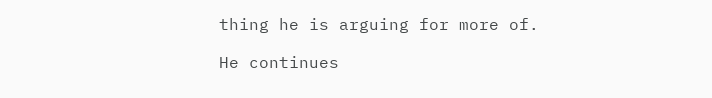thing he is arguing for more of.

He continues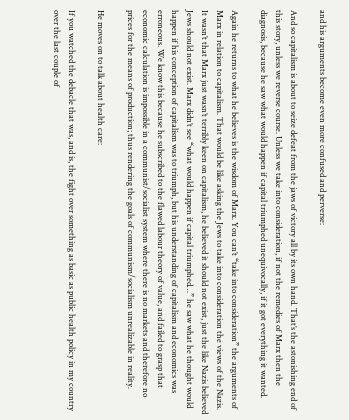and his arguments become even more confused and perverse:

And so capitalism is about to seize defeat from the jaws of victory all by its own hand. That’s the astonishing end of this story, unless we reverse course. Unless we take into consideration, if not the remedies of Marx then the diagnosis, because he saw what would happen if capital triumphed unequivocally, if it got everything it wanted.

Again he returns to what he believes is the wisdom of Marx. You can’t “take into consideration” the arguments of Marx in relation to capitalism. That would be like asking the Jews to take into consideration the views of the Nazis. It wasn’t that Marx just wasn’t terribly keen on capitalism, he believed it should not exist, just the like Nazis believed Jews should not exist. Marx didn’t see “what would happen if capital triumphed…” he saw what he thought would happen if his conception of capitalism was to triumph, but his understanding of capitalism and economics was erroneous. We know this because he subscribed to the flawed labour theory of value, and failed to grasp that economic calculation is impossible in a communist/socialist system where there is no markets and therefore no prices for the means of production; thus rendering the goals of communism/socialism unrealizable in reality.

He moves on to talk about health care:

If you watched the debacle that was, and is, the fight over something as basic as public health policy in my country over the last couple of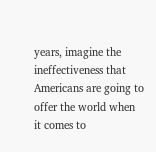years, imagine the ineffectiveness that Americans are going to offer the world when it comes to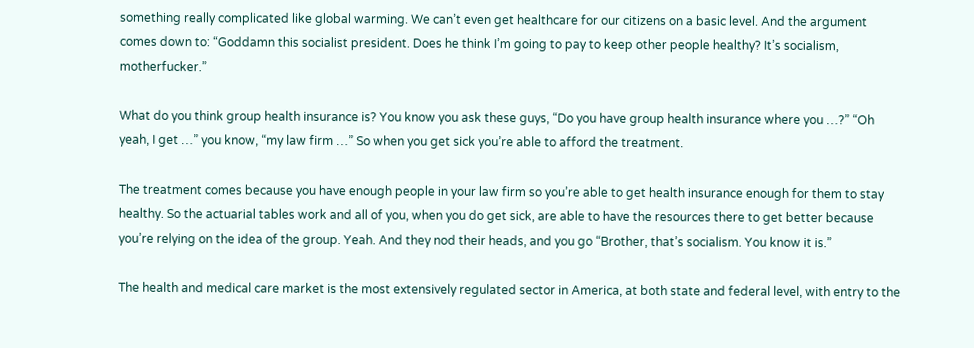something really complicated like global warming. We can’t even get healthcare for our citizens on a basic level. And the argument comes down to: “Goddamn this socialist president. Does he think I’m going to pay to keep other people healthy? It’s socialism, motherfucker.”

What do you think group health insurance is? You know you ask these guys, “Do you have group health insurance where you …?” “Oh yeah, I get …” you know, “my law firm …” So when you get sick you’re able to afford the treatment.

The treatment comes because you have enough people in your law firm so you’re able to get health insurance enough for them to stay healthy. So the actuarial tables work and all of you, when you do get sick, are able to have the resources there to get better because you’re relying on the idea of the group. Yeah. And they nod their heads, and you go “Brother, that’s socialism. You know it is.”

The health and medical care market is the most extensively regulated sector in America, at both state and federal level, with entry to the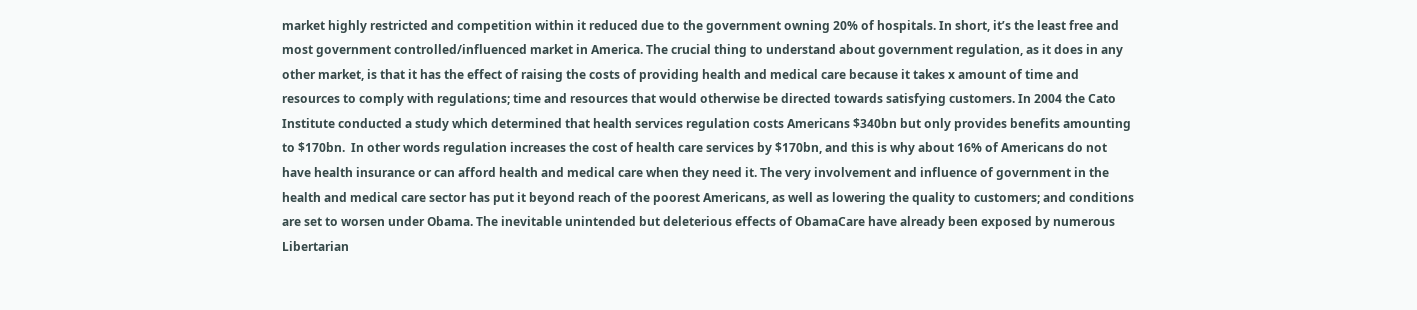market highly restricted and competition within it reduced due to the government owning 20% of hospitals. In short, it’s the least free and most government controlled/influenced market in America. The crucial thing to understand about government regulation, as it does in any other market, is that it has the effect of raising the costs of providing health and medical care because it takes x amount of time and resources to comply with regulations; time and resources that would otherwise be directed towards satisfying customers. In 2004 the Cato Institute conducted a study which determined that health services regulation costs Americans $340bn but only provides benefits amounting to $170bn.  In other words regulation increases the cost of health care services by $170bn, and this is why about 16% of Americans do not have health insurance or can afford health and medical care when they need it. The very involvement and influence of government in the health and medical care sector has put it beyond reach of the poorest Americans, as well as lowering the quality to customers; and conditions are set to worsen under Obama. The inevitable unintended but deleterious effects of ObamaCare have already been exposed by numerous Libertarian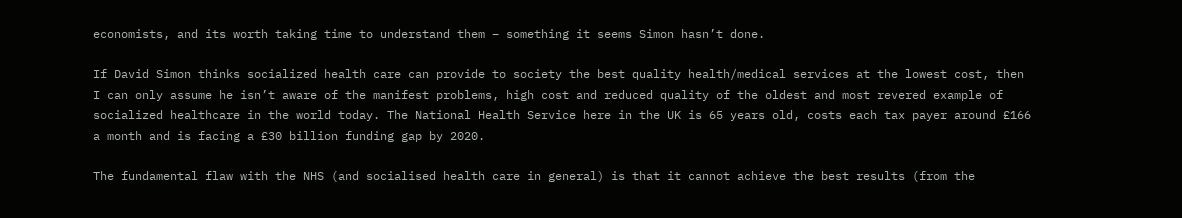economists, and its worth taking time to understand them – something it seems Simon hasn’t done.

If David Simon thinks socialized health care can provide to society the best quality health/medical services at the lowest cost, then I can only assume he isn’t aware of the manifest problems, high cost and reduced quality of the oldest and most revered example of socialized healthcare in the world today. The National Health Service here in the UK is 65 years old, costs each tax payer around £166 a month and is facing a £30 billion funding gap by 2020.

The fundamental flaw with the NHS (and socialised health care in general) is that it cannot achieve the best results (from the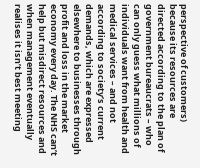perspective of customers) because its resources are directed according to the plan of government bureaucrats – who can only guess what millions of individuals want from health and medical services – and not according to society’s current demands, which are expressed elsewhere to businesses through profit and loss in the market economy every day. The NHS can’t help but misdirect resources and when management eventually realises it isn’t best meeting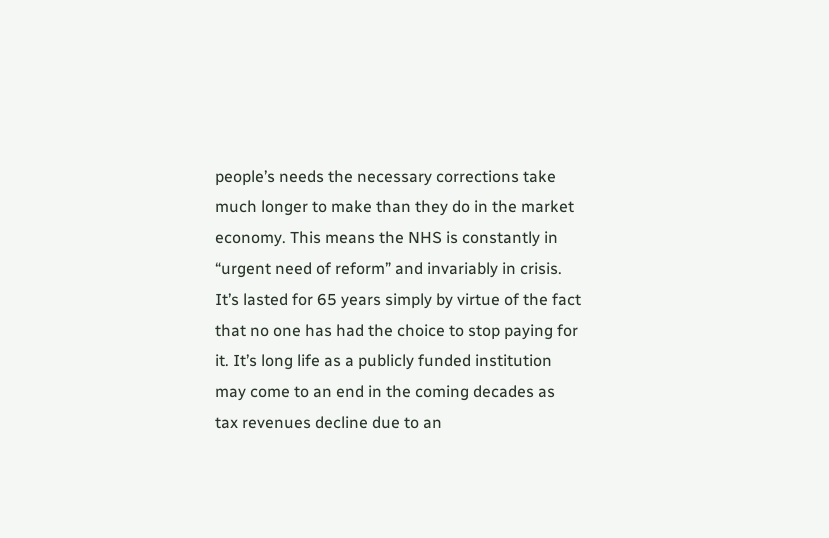people’s needs the necessary corrections take much longer to make than they do in the market economy. This means the NHS is constantly in “urgent need of reform” and invariably in crisis. It’s lasted for 65 years simply by virtue of the fact that no one has had the choice to stop paying for it. It’s long life as a publicly funded institution may come to an end in the coming decades as tax revenues decline due to an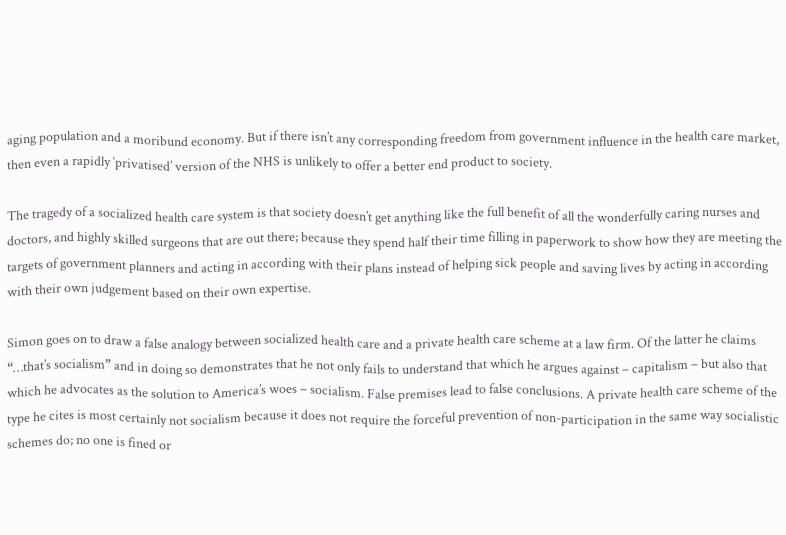aging population and a moribund economy. But if there isn’t any corresponding freedom from government influence in the health care market, then even a rapidly ‘privatised’ version of the NHS is unlikely to offer a better end product to society.

The tragedy of a socialized health care system is that society doesn’t get anything like the full benefit of all the wonderfully caring nurses and doctors, and highly skilled surgeons that are out there; because they spend half their time filling in paperwork to show how they are meeting the targets of government planners and acting in according with their plans instead of helping sick people and saving lives by acting in according with their own judgement based on their own expertise.

Simon goes on to draw a false analogy between socialized health care and a private health care scheme at a law firm. Of the latter he claims “…that’s socialism” and in doing so demonstrates that he not only fails to understand that which he argues against – capitalism – but also that which he advocates as the solution to America’s woes – socialism. False premises lead to false conclusions. A private health care scheme of the type he cites is most certainly not socialism because it does not require the forceful prevention of non-participation in the same way socialistic schemes do; no one is fined or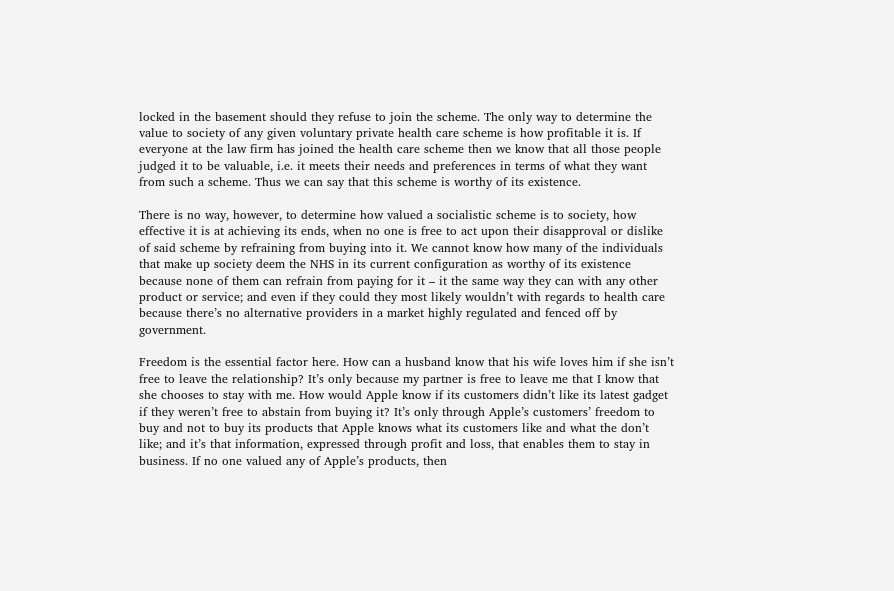locked in the basement should they refuse to join the scheme. The only way to determine the value to society of any given voluntary private health care scheme is how profitable it is. If everyone at the law firm has joined the health care scheme then we know that all those people judged it to be valuable, i.e. it meets their needs and preferences in terms of what they want from such a scheme. Thus we can say that this scheme is worthy of its existence.

There is no way, however, to determine how valued a socialistic scheme is to society, how effective it is at achieving its ends, when no one is free to act upon their disapproval or dislike of said scheme by refraining from buying into it. We cannot know how many of the individuals that make up society deem the NHS in its current configuration as worthy of its existence because none of them can refrain from paying for it – it the same way they can with any other product or service; and even if they could they most likely wouldn’t with regards to health care because there’s no alternative providers in a market highly regulated and fenced off by government.

Freedom is the essential factor here. How can a husband know that his wife loves him if she isn’t free to leave the relationship? It’s only because my partner is free to leave me that I know that she chooses to stay with me. How would Apple know if its customers didn’t like its latest gadget if they weren’t free to abstain from buying it? It’s only through Apple’s customers’ freedom to buy and not to buy its products that Apple knows what its customers like and what the don’t like; and it’s that information, expressed through profit and loss, that enables them to stay in business. If no one valued any of Apple’s products, then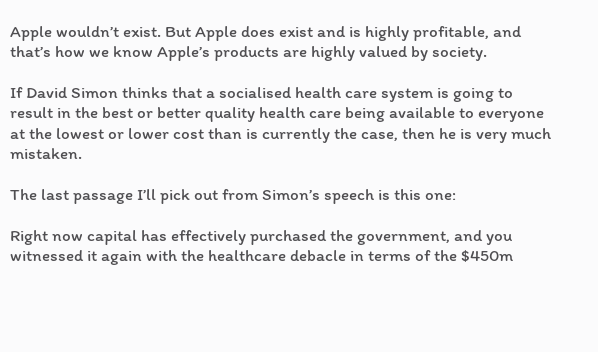Apple wouldn’t exist. But Apple does exist and is highly profitable, and that’s how we know Apple’s products are highly valued by society.

If David Simon thinks that a socialised health care system is going to result in the best or better quality health care being available to everyone at the lowest or lower cost than is currently the case, then he is very much mistaken.

The last passage I’ll pick out from Simon’s speech is this one:

Right now capital has effectively purchased the government, and you witnessed it again with the healthcare debacle in terms of the $450m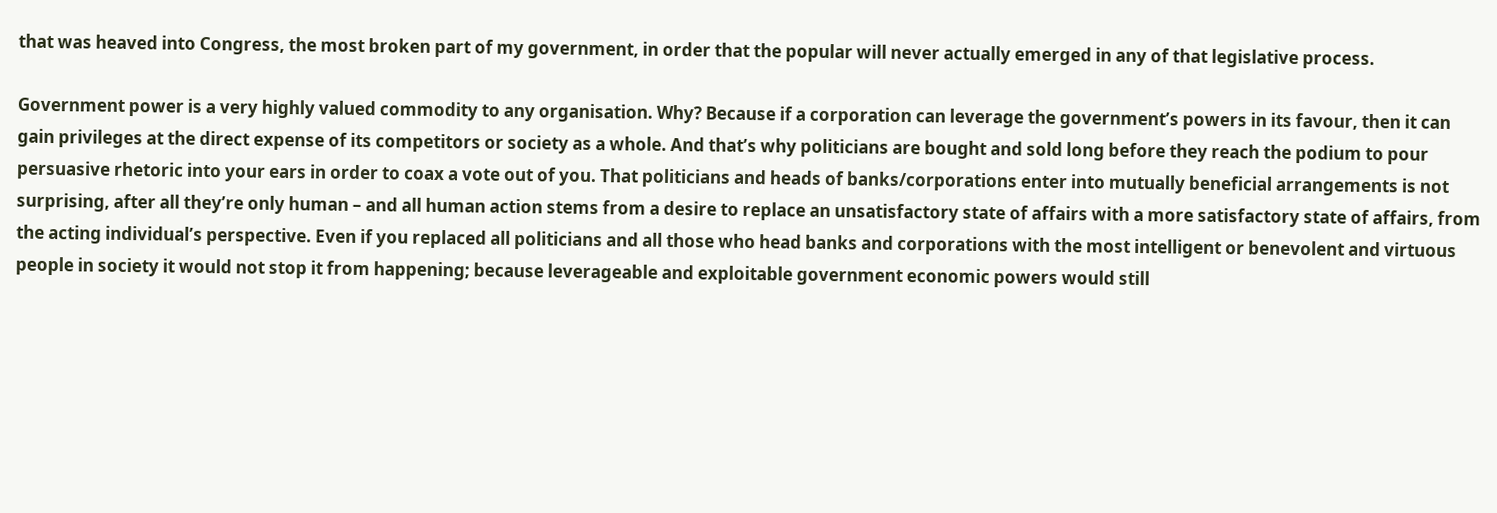that was heaved into Congress, the most broken part of my government, in order that the popular will never actually emerged in any of that legislative process.

Government power is a very highly valued commodity to any organisation. Why? Because if a corporation can leverage the government’s powers in its favour, then it can gain privileges at the direct expense of its competitors or society as a whole. And that’s why politicians are bought and sold long before they reach the podium to pour persuasive rhetoric into your ears in order to coax a vote out of you. That politicians and heads of banks/corporations enter into mutually beneficial arrangements is not surprising, after all they’re only human – and all human action stems from a desire to replace an unsatisfactory state of affairs with a more satisfactory state of affairs, from the acting individual’s perspective. Even if you replaced all politicians and all those who head banks and corporations with the most intelligent or benevolent and virtuous people in society it would not stop it from happening; because leverageable and exploitable government economic powers would still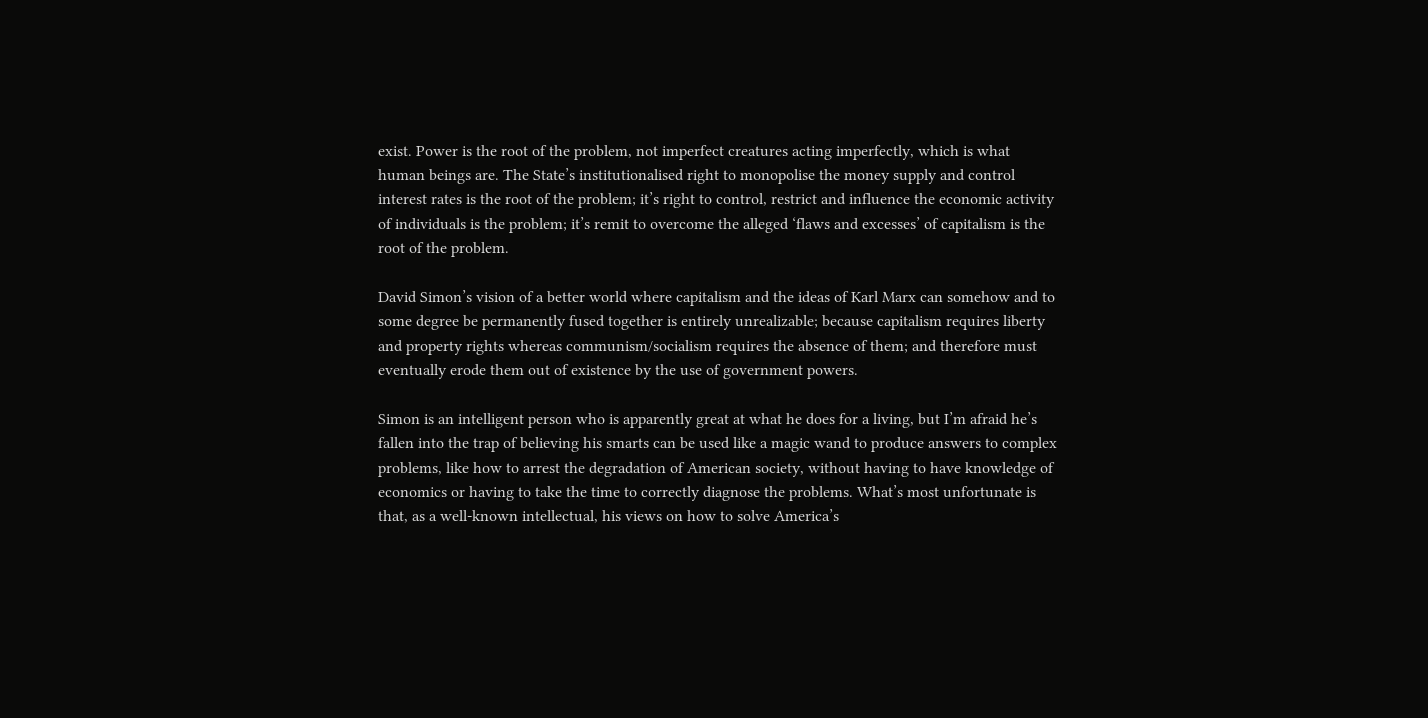exist. Power is the root of the problem, not imperfect creatures acting imperfectly, which is what human beings are. The State’s institutionalised right to monopolise the money supply and control interest rates is the root of the problem; it’s right to control, restrict and influence the economic activity of individuals is the problem; it’s remit to overcome the alleged ‘flaws and excesses’ of capitalism is the root of the problem.

David Simon’s vision of a better world where capitalism and the ideas of Karl Marx can somehow and to some degree be permanently fused together is entirely unrealizable; because capitalism requires liberty and property rights whereas communism/socialism requires the absence of them; and therefore must eventually erode them out of existence by the use of government powers.

Simon is an intelligent person who is apparently great at what he does for a living, but I’m afraid he’s fallen into the trap of believing his smarts can be used like a magic wand to produce answers to complex problems, like how to arrest the degradation of American society, without having to have knowledge of economics or having to take the time to correctly diagnose the problems. What’s most unfortunate is that, as a well-known intellectual, his views on how to solve America’s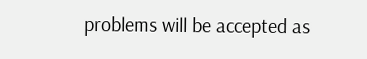problems will be accepted as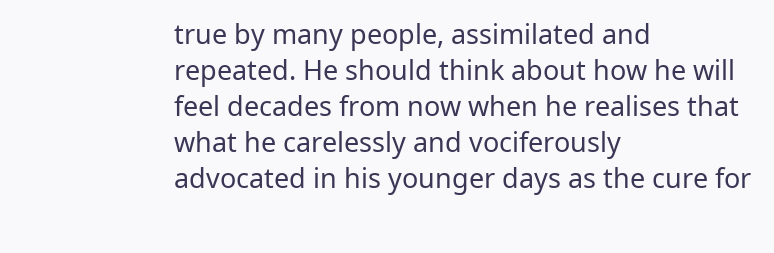true by many people, assimilated and repeated. He should think about how he will feel decades from now when he realises that what he carelessly and vociferously advocated in his younger days as the cure for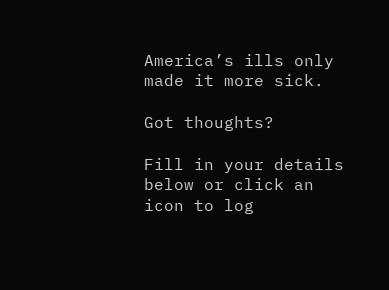America’s ills only made it more sick.

Got thoughts?

Fill in your details below or click an icon to log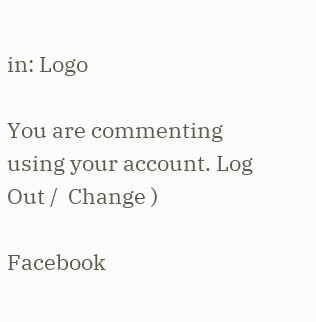in: Logo

You are commenting using your account. Log Out /  Change )

Facebook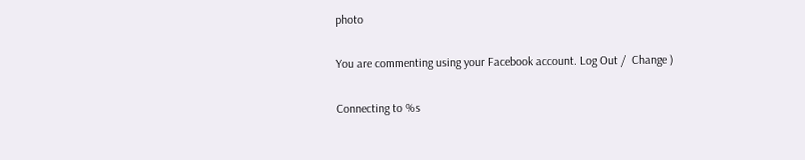photo

You are commenting using your Facebook account. Log Out /  Change )

Connecting to %s